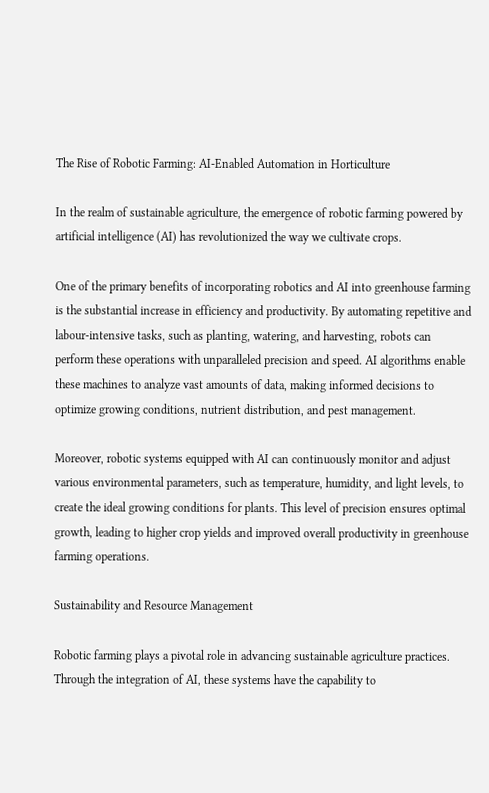The Rise of Robotic Farming: AI-Enabled Automation in Horticulture

In the realm of sustainable agriculture, the emergence of robotic farming powered by artificial intelligence (AI) has revolutionized the way we cultivate crops.

One of the primary benefits of incorporating robotics and AI into greenhouse farming is the substantial increase in efficiency and productivity. By automating repetitive and labour-intensive tasks, such as planting, watering, and harvesting, robots can perform these operations with unparalleled precision and speed. AI algorithms enable these machines to analyze vast amounts of data, making informed decisions to optimize growing conditions, nutrient distribution, and pest management.

Moreover, robotic systems equipped with AI can continuously monitor and adjust various environmental parameters, such as temperature, humidity, and light levels, to create the ideal growing conditions for plants. This level of precision ensures optimal growth, leading to higher crop yields and improved overall productivity in greenhouse farming operations.

Sustainability and Resource Management

Robotic farming plays a pivotal role in advancing sustainable agriculture practices. Through the integration of AI, these systems have the capability to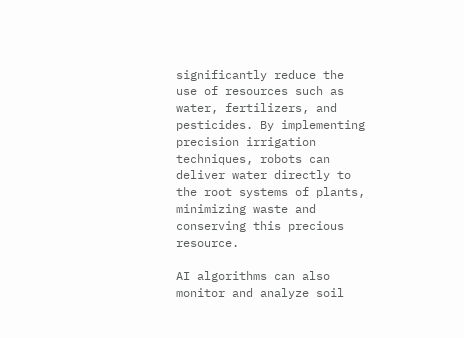significantly reduce the use of resources such as water, fertilizers, and pesticides. By implementing precision irrigation techniques, robots can deliver water directly to the root systems of plants, minimizing waste and conserving this precious resource.

AI algorithms can also monitor and analyze soil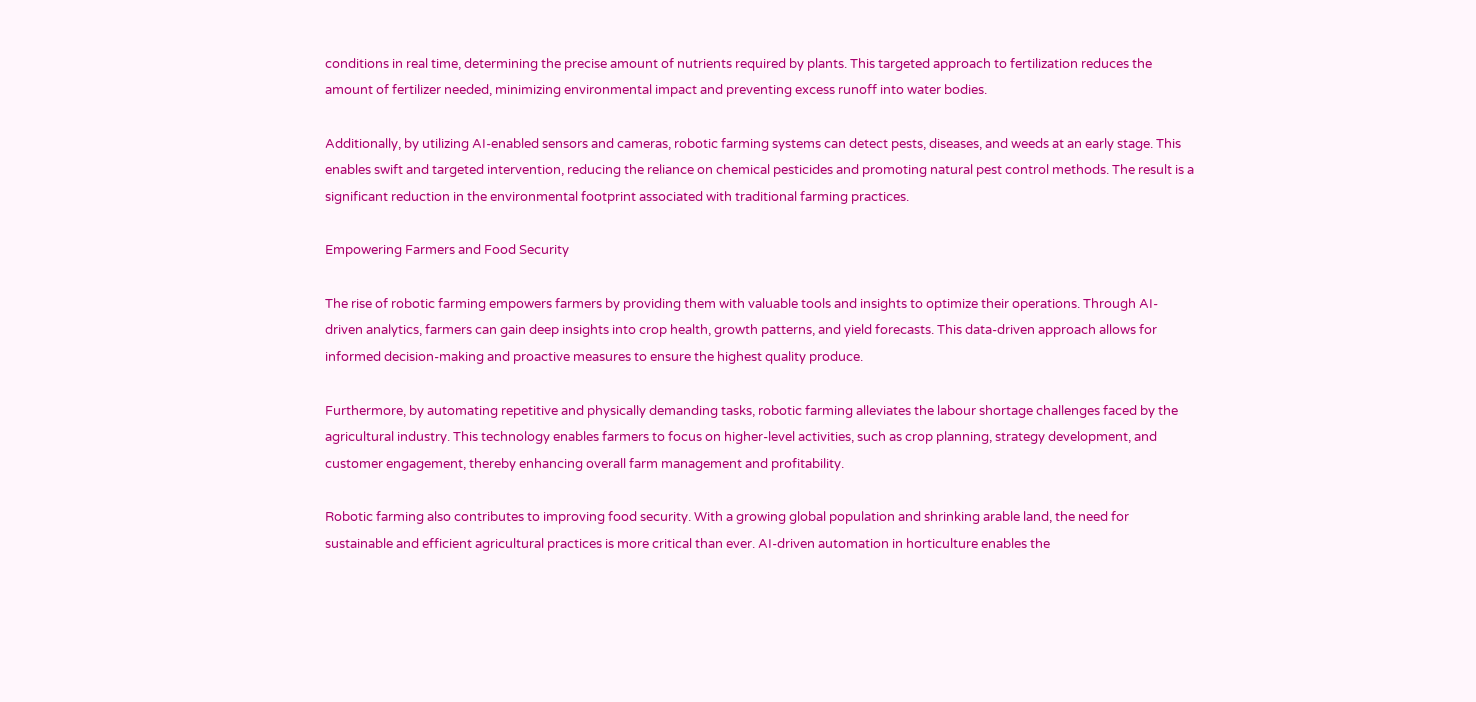conditions in real time, determining the precise amount of nutrients required by plants. This targeted approach to fertilization reduces the amount of fertilizer needed, minimizing environmental impact and preventing excess runoff into water bodies.

Additionally, by utilizing AI-enabled sensors and cameras, robotic farming systems can detect pests, diseases, and weeds at an early stage. This enables swift and targeted intervention, reducing the reliance on chemical pesticides and promoting natural pest control methods. The result is a significant reduction in the environmental footprint associated with traditional farming practices.

Empowering Farmers and Food Security

The rise of robotic farming empowers farmers by providing them with valuable tools and insights to optimize their operations. Through AI-driven analytics, farmers can gain deep insights into crop health, growth patterns, and yield forecasts. This data-driven approach allows for informed decision-making and proactive measures to ensure the highest quality produce.

Furthermore, by automating repetitive and physically demanding tasks, robotic farming alleviates the labour shortage challenges faced by the agricultural industry. This technology enables farmers to focus on higher-level activities, such as crop planning, strategy development, and customer engagement, thereby enhancing overall farm management and profitability.

Robotic farming also contributes to improving food security. With a growing global population and shrinking arable land, the need for sustainable and efficient agricultural practices is more critical than ever. AI-driven automation in horticulture enables the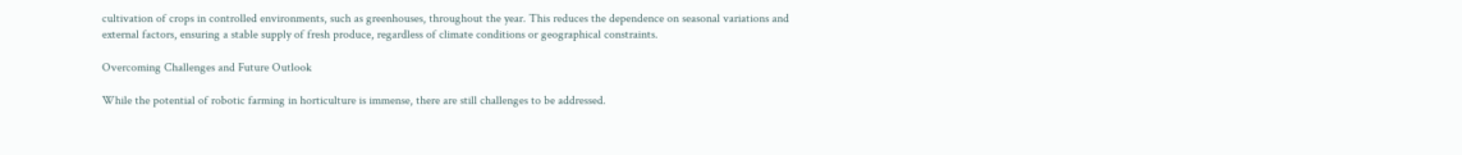cultivation of crops in controlled environments, such as greenhouses, throughout the year. This reduces the dependence on seasonal variations and external factors, ensuring a stable supply of fresh produce, regardless of climate conditions or geographical constraints.

Overcoming Challenges and Future Outlook

While the potential of robotic farming in horticulture is immense, there are still challenges to be addressed.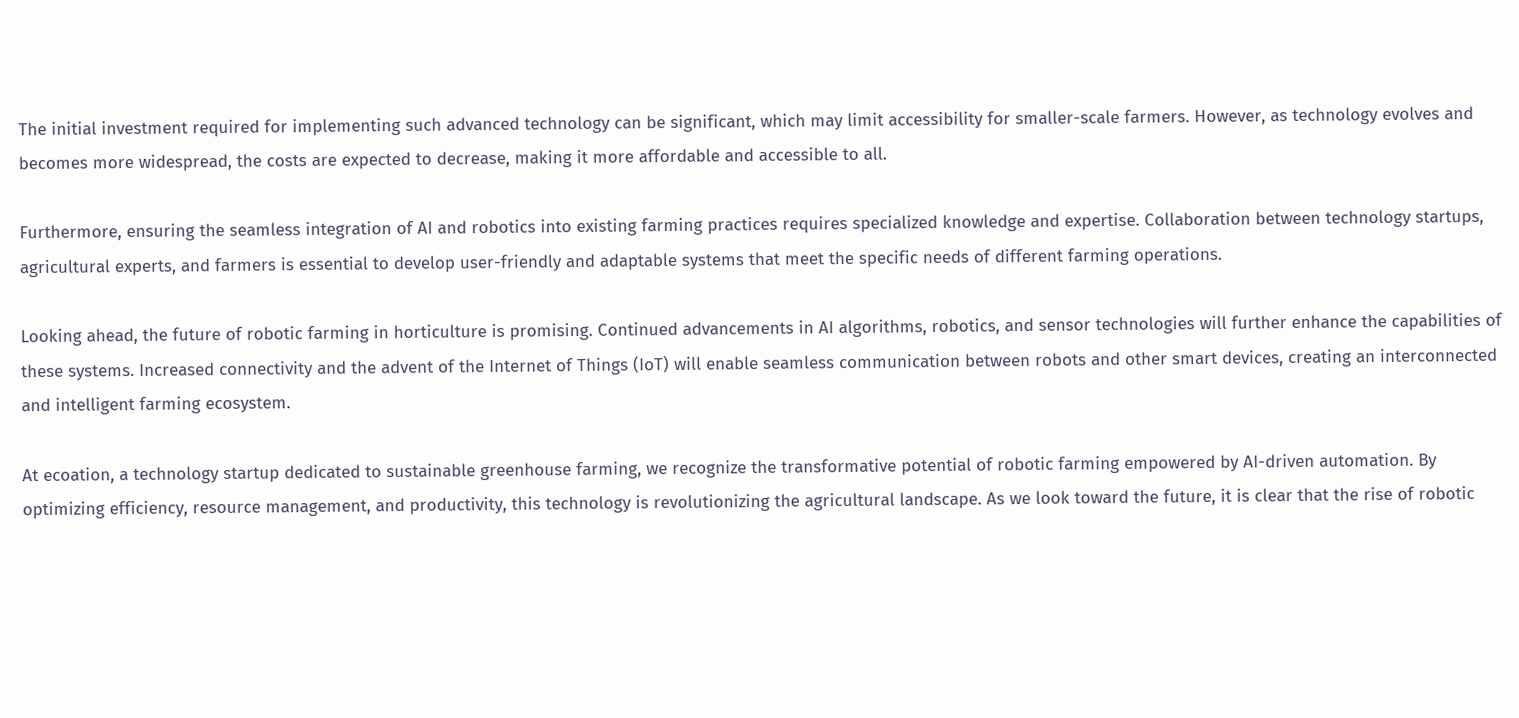The initial investment required for implementing such advanced technology can be significant, which may limit accessibility for smaller-scale farmers. However, as technology evolves and becomes more widespread, the costs are expected to decrease, making it more affordable and accessible to all.

Furthermore, ensuring the seamless integration of AI and robotics into existing farming practices requires specialized knowledge and expertise. Collaboration between technology startups, agricultural experts, and farmers is essential to develop user-friendly and adaptable systems that meet the specific needs of different farming operations.

Looking ahead, the future of robotic farming in horticulture is promising. Continued advancements in AI algorithms, robotics, and sensor technologies will further enhance the capabilities of these systems. Increased connectivity and the advent of the Internet of Things (IoT) will enable seamless communication between robots and other smart devices, creating an interconnected and intelligent farming ecosystem.

At ecoation, a technology startup dedicated to sustainable greenhouse farming, we recognize the transformative potential of robotic farming empowered by AI-driven automation. By optimizing efficiency, resource management, and productivity, this technology is revolutionizing the agricultural landscape. As we look toward the future, it is clear that the rise of robotic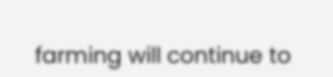farming will continue to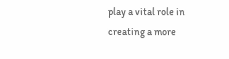play a vital role in creating a more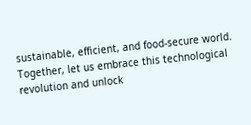sustainable, efficient, and food-secure world. Together, let us embrace this technological revolution and unlock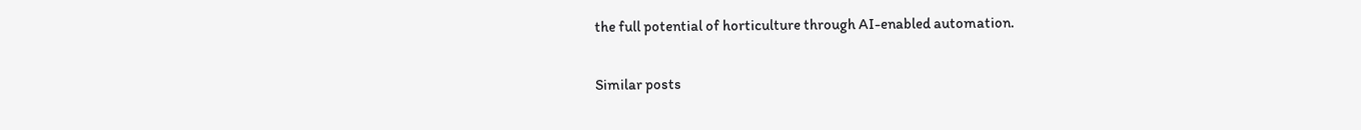the full potential of horticulture through AI-enabled automation.

Similar posts